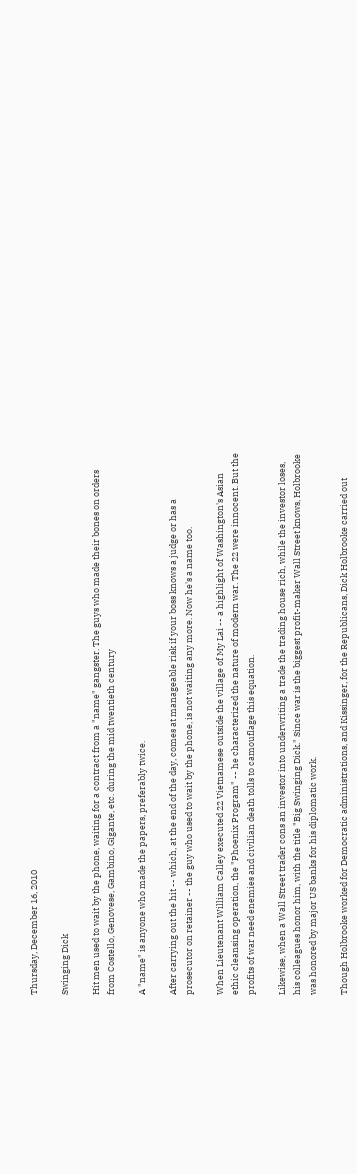Thursday, December 16, 2010

Swinging Dick

Hit men used to wait by the phone, waiting for a contract from a "name" gangster. The guys who made their bones on orders from Costello, Genovese, Gambino, Gigante, etc. during the mid twentieth century

A "name" is anyone who made the papers, preferably twice.

After carrying out the hit -- which, at the end of the day, comes at manageable risk if your boss knows a judge or has a prosecutor on retainer -- the guy who used to wait by the phone, is not waiting any more. Now he's a name too.

When Lieutenant William Calley executed 22 Vietnamese outside the village of My Lai -- a highlight of Washington's Asian ethic cleansing operation, the "Phoenix Program" -- he characterized the nature of modern war. The 22 were innocent. But the profits of war need enemies and civilian death tolls to camouflage this equation.

Likewise, when a Wall Street trader cons an investor into underwriting a trade the trading house rich, while the investor loses, his colleagues honor him, with the title "Big Swinging Dick." Since war is the biggest profit-maker Wall Street knows, Holbrooke was honored by major US banks for his diplomatic work.

Though Holbrooke worked for Democratic administrations, and Kissinger, for the Republicans, Dick Holbrooke carried out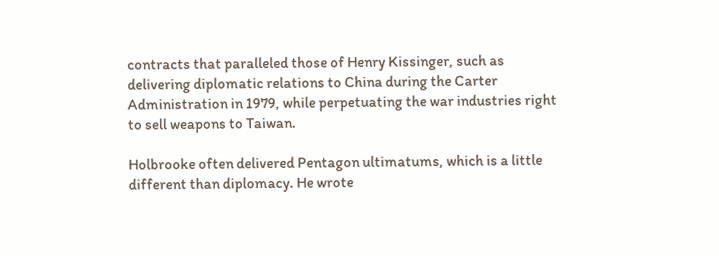contracts that paralleled those of Henry Kissinger, such as delivering diplomatic relations to China during the Carter Administration in 1979, while perpetuating the war industries right to sell weapons to Taiwan.

Holbrooke often delivered Pentagon ultimatums, which is a little different than diplomacy. He wrote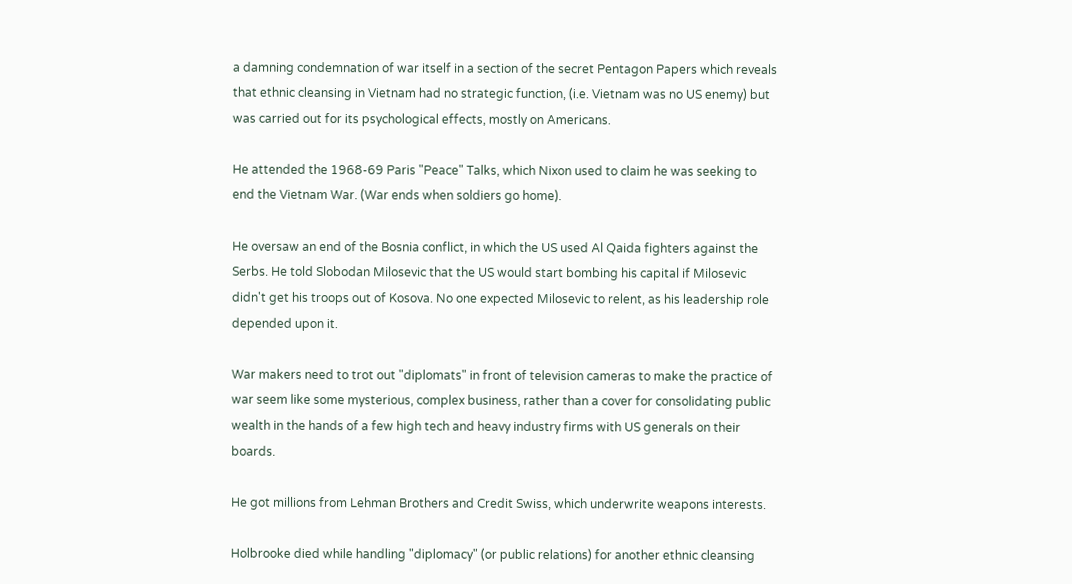a damning condemnation of war itself in a section of the secret Pentagon Papers which reveals that ethnic cleansing in Vietnam had no strategic function, (i.e. Vietnam was no US enemy) but was carried out for its psychological effects, mostly on Americans.

He attended the 1968-69 Paris "Peace" Talks, which Nixon used to claim he was seeking to end the Vietnam War. (War ends when soldiers go home).

He oversaw an end of the Bosnia conflict, in which the US used Al Qaida fighters against the Serbs. He told Slobodan Milosevic that the US would start bombing his capital if Milosevic didn't get his troops out of Kosova. No one expected Milosevic to relent, as his leadership role depended upon it.

War makers need to trot out "diplomats" in front of television cameras to make the practice of war seem like some mysterious, complex business, rather than a cover for consolidating public wealth in the hands of a few high tech and heavy industry firms with US generals on their boards.

He got millions from Lehman Brothers and Credit Swiss, which underwrite weapons interests.

Holbrooke died while handling "diplomacy" (or public relations) for another ethnic cleansing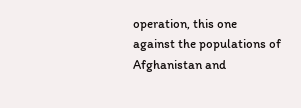operation, this one against the populations of Afghanistan and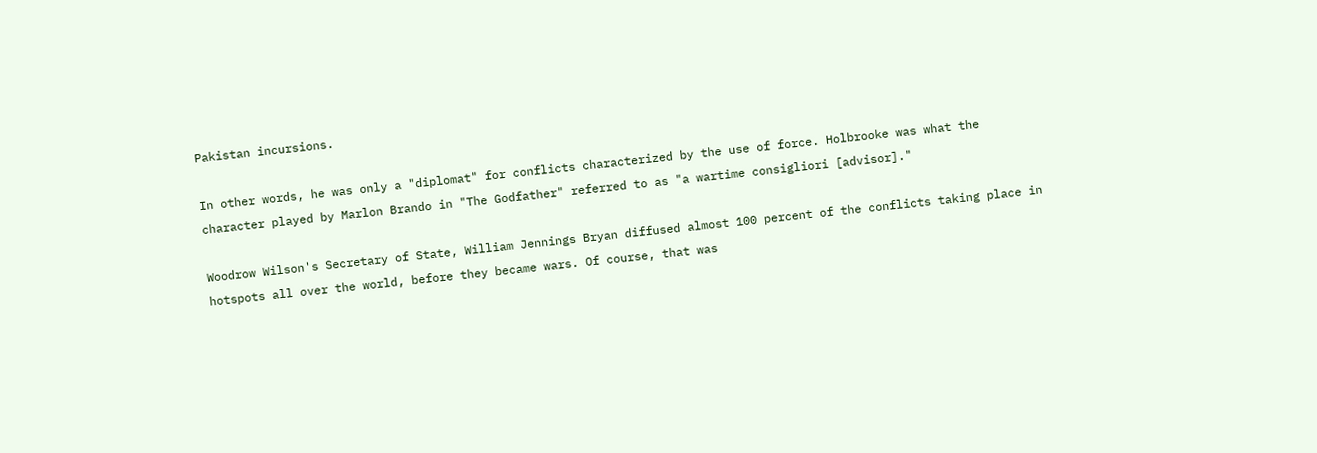Pakistan incursions.

In other words, he was only a "diplomat" for conflicts characterized by the use of force. Holbrooke was what the character played by Marlon Brando in "The Godfather" referred to as "a wartime consigliori [advisor]."

Woodrow Wilson's Secretary of State, William Jennings Bryan diffused almost 100 percent of the conflicts taking place in hotspots all over the world, before they became wars. Of course, that was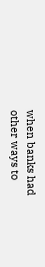when banks had other ways to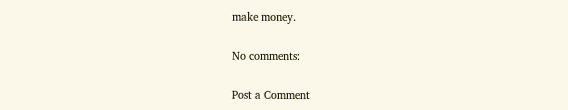make money.

No comments:

Post a Comment